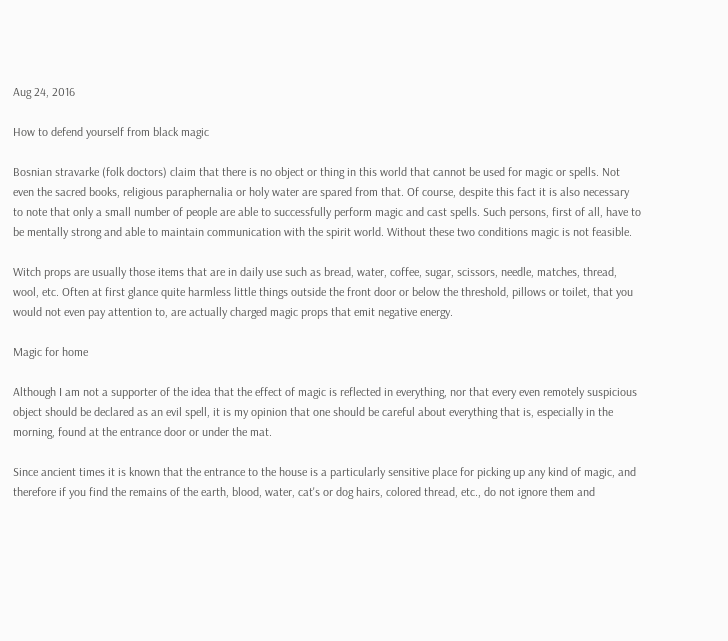Aug 24, 2016

How to defend yourself from black magic

Bosnian stravarke (folk doctors) claim that there is no object or thing in this world that cannot be used for magic or spells. Not even the sacred books, religious paraphernalia or holy water are spared from that. Of course, despite this fact it is also necessary to note that only a small number of people are able to successfully perform magic and cast spells. Such persons, first of all, have to be mentally strong and able to maintain communication with the spirit world. Without these two conditions magic is not feasible.

Witch props are usually those items that are in daily use such as bread, water, coffee, sugar, scissors, needle, matches, thread, wool, etc. Often at first glance quite harmless little things outside the front door or below the threshold, pillows or toilet, that you would not even pay attention to, are actually charged magic props that emit negative energy.

Magic for home

Although I am not a supporter of the idea that the effect of magic is reflected in everything, nor that every even remotely suspicious object should be declared as an evil spell, it is my opinion that one should be careful about everything that is, especially in the morning, found at the entrance door or under the mat.

Since ancient times it is known that the entrance to the house is a particularly sensitive place for picking up any kind of magic, and therefore if you find the remains of the earth, blood, water, cat's or dog hairs, colored thread, etc., do not ignore them and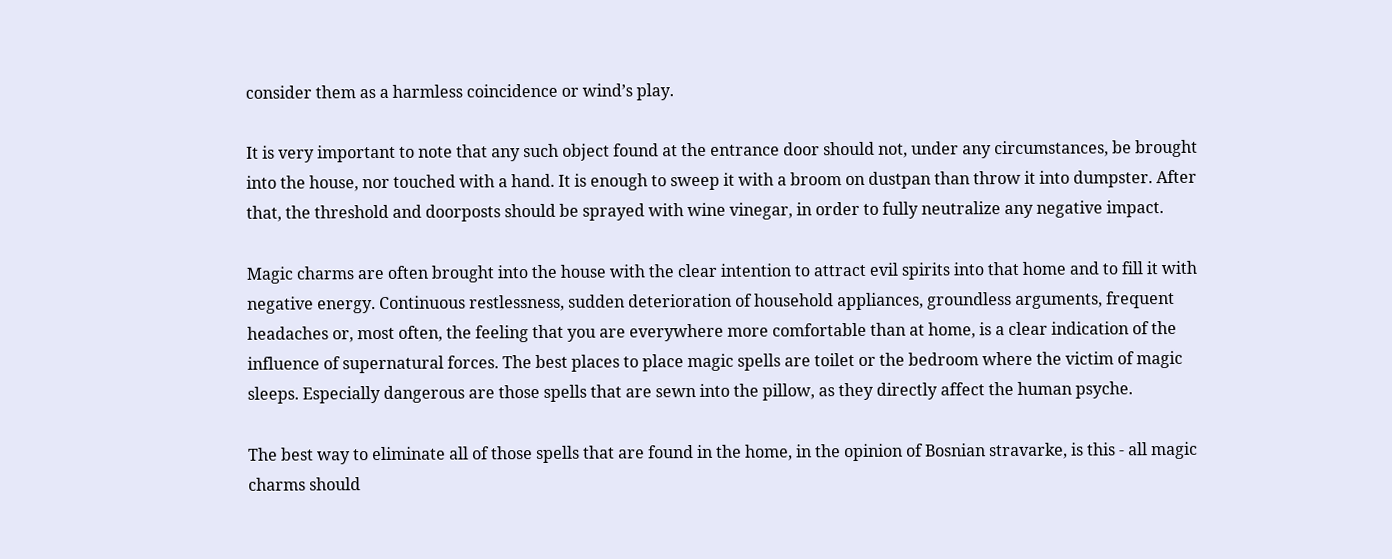consider them as a harmless coincidence or wind’s play.

It is very important to note that any such object found at the entrance door should not, under any circumstances, be brought into the house, nor touched with a hand. It is enough to sweep it with a broom on dustpan than throw it into dumpster. After that, the threshold and doorposts should be sprayed with wine vinegar, in order to fully neutralize any negative impact.

Magic charms are often brought into the house with the clear intention to attract evil spirits into that home and to fill it with negative energy. Continuous restlessness, sudden deterioration of household appliances, groundless arguments, frequent headaches or, most often, the feeling that you are everywhere more comfortable than at home, is a clear indication of the influence of supernatural forces. The best places to place magic spells are toilet or the bedroom where the victim of magic sleeps. Especially dangerous are those spells that are sewn into the pillow, as they directly affect the human psyche.

The best way to eliminate all of those spells that are found in the home, in the opinion of Bosnian stravarke, is this - all magic charms should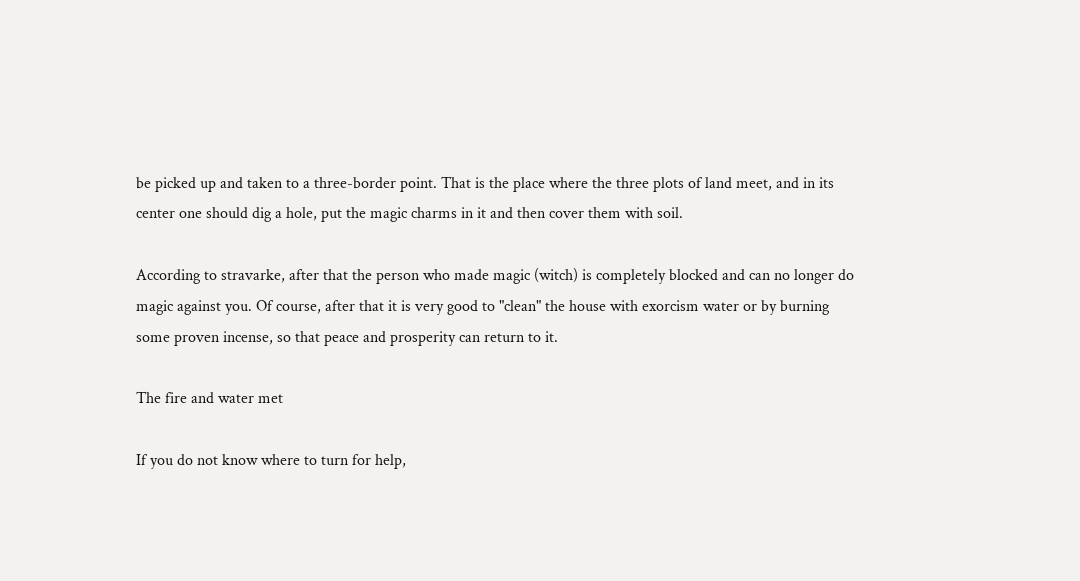be picked up and taken to a three-border point. That is the place where the three plots of land meet, and in its center one should dig a hole, put the magic charms in it and then cover them with soil.

According to stravarke, after that the person who made magic (witch) is completely blocked and can no longer do magic against you. Of course, after that it is very good to "clean" the house with exorcism water or by burning some proven incense, so that peace and prosperity can return to it.

The fire and water met

If you do not know where to turn for help,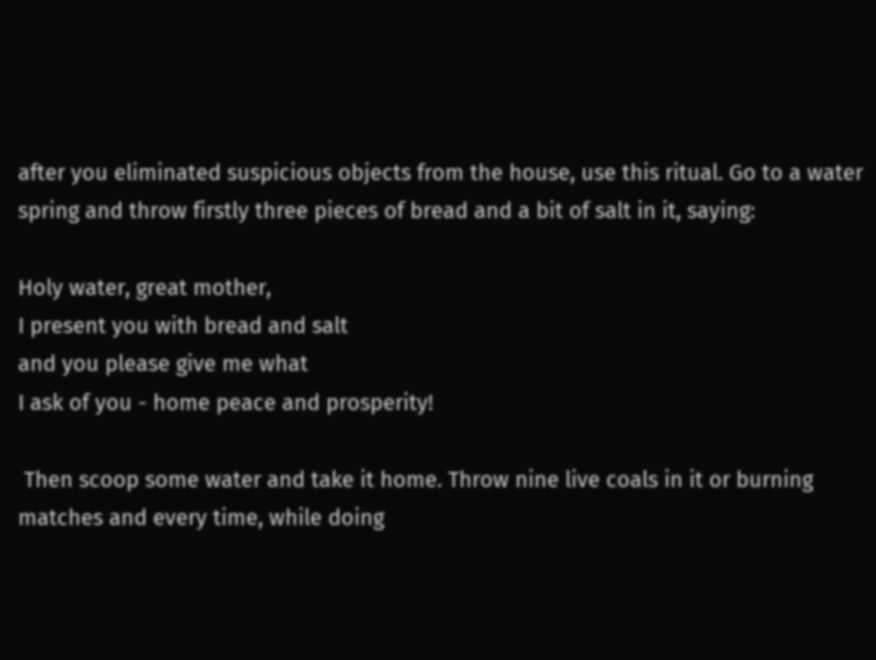after you eliminated suspicious objects from the house, use this ritual. Go to a water spring and throw firstly three pieces of bread and a bit of salt in it, saying:

Holy water, great mother,
I present you with bread and salt
and you please give me what
I ask of you - home peace and prosperity!

 Then scoop some water and take it home. Throw nine live coals in it or burning matches and every time, while doing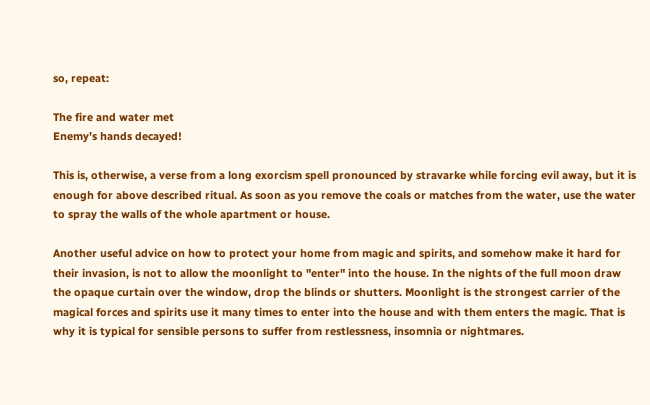so, repeat:

The fire and water met
Enemy’s hands decayed!

This is, otherwise, a verse from a long exorcism spell pronounced by stravarke while forcing evil away, but it is enough for above described ritual. As soon as you remove the coals or matches from the water, use the water to spray the walls of the whole apartment or house.

Another useful advice on how to protect your home from magic and spirits, and somehow make it hard for their invasion, is not to allow the moonlight to "enter" into the house. In the nights of the full moon draw the opaque curtain over the window, drop the blinds or shutters. Moonlight is the strongest carrier of the magical forces and spirits use it many times to enter into the house and with them enters the magic. That is why it is typical for sensible persons to suffer from restlessness, insomnia or nightmares.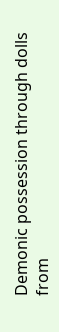Demonic possession through dolls from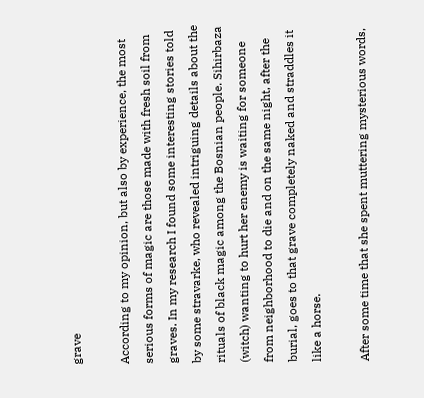grave

According to my opinion, but also by experience, the most serious forms of magic are those made with fresh soil from graves. In my research I found some interesting stories told by some stravarke, who revealed intriguing details about the rituals of black magic among the Bosnian people. Sihirbaza (witch) wanting to hurt her enemy is waiting for someone from neighborhood to die and on the same night, after the burial, goes to that grave completely naked and straddles it like a horse.

After some time that she spent muttering mysterious words,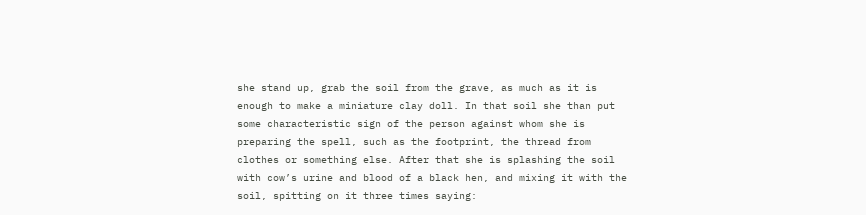she stand up, grab the soil from the grave, as much as it is enough to make a miniature clay doll. In that soil she than put some characteristic sign of the person against whom she is preparing the spell, such as the footprint, the thread from clothes or something else. After that she is splashing the soil  with cow’s urine and blood of a black hen, and mixing it with the soil, spitting on it three times saying: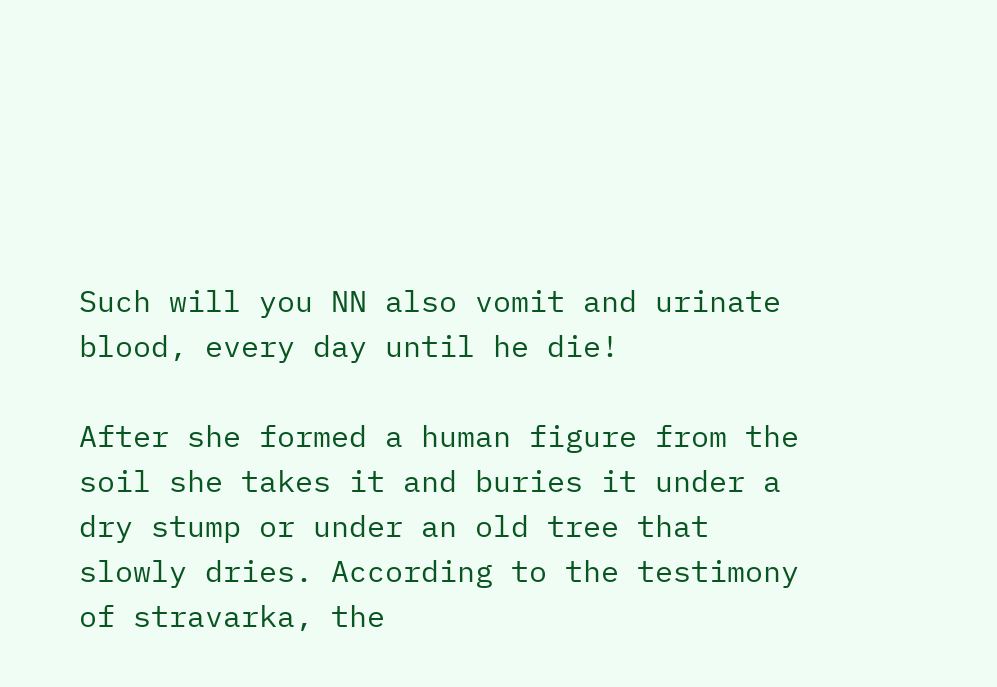Such will you NN also vomit and urinate blood, every day until he die!

After she formed a human figure from the soil she takes it and buries it under a dry stump or under an old tree that slowly dries. According to the testimony of stravarka, the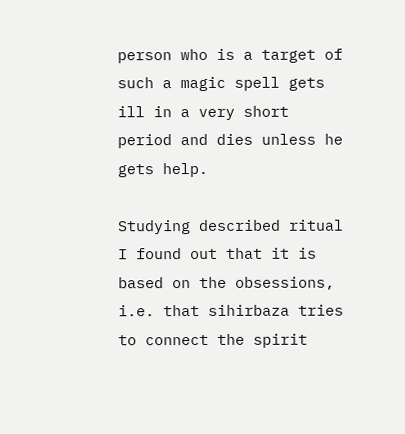person who is a target of such a magic spell gets ill in a very short period and dies unless he gets help.

Studying described ritual I found out that it is based on the obsessions, i.e. that sihirbaza tries to connect the spirit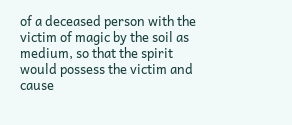of a deceased person with the victim of magic by the soil as medium, so that the spirit would possess the victim and cause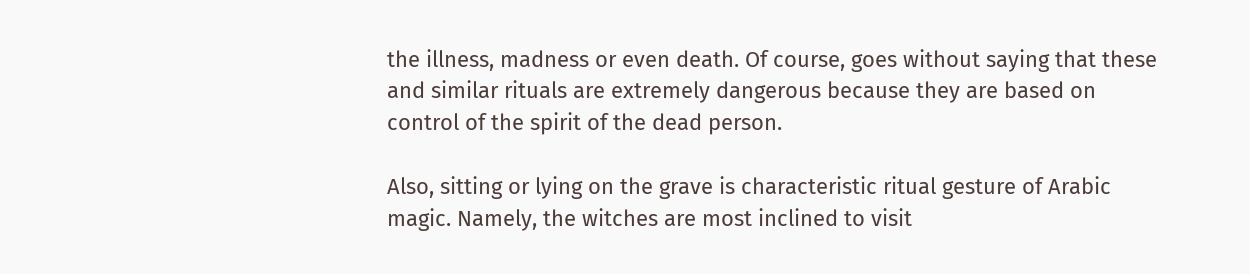the illness, madness or even death. Of course, goes without saying that these and similar rituals are extremely dangerous because they are based on control of the spirit of the dead person.

Also, sitting or lying on the grave is characteristic ritual gesture of Arabic magic. Namely, the witches are most inclined to visit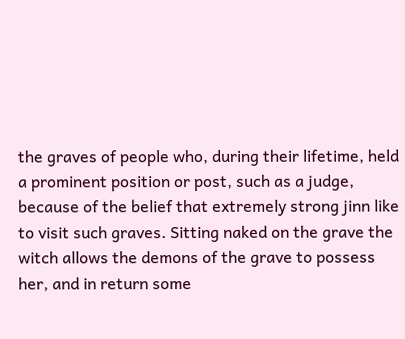the graves of people who, during their lifetime, held a prominent position or post, such as a judge, because of the belief that extremely strong jinn like to visit such graves. Sitting naked on the grave the witch allows the demons of the grave to possess her, and in return some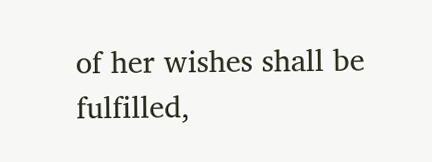of her wishes shall be fulfilled,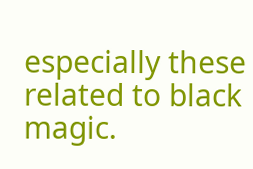especially these related to black magic.